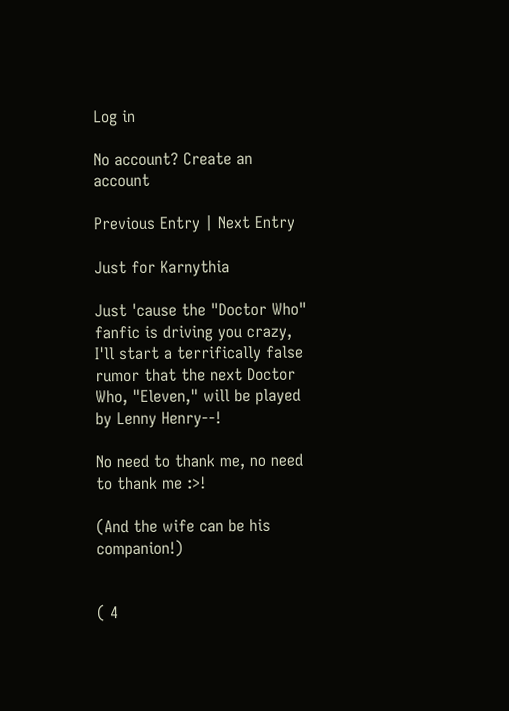Log in

No account? Create an account

Previous Entry | Next Entry

Just for Karnythia

Just 'cause the "Doctor Who" fanfic is driving you crazy, I'll start a terrifically false rumor that the next Doctor Who, "Eleven," will be played by Lenny Henry--!

No need to thank me, no need to thank me :>!

(And the wife can be his companion!)


( 4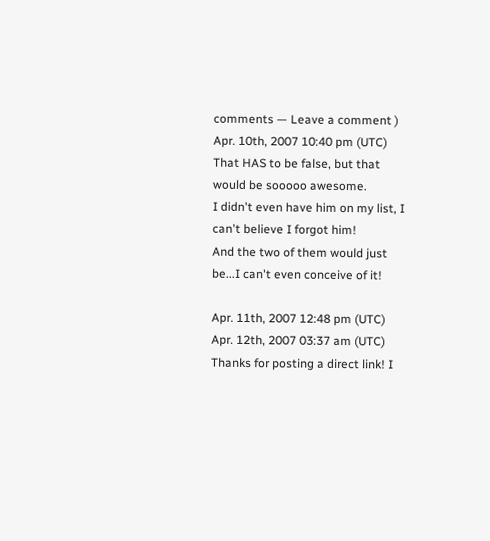comments — Leave a comment )
Apr. 10th, 2007 10:40 pm (UTC)
That HAS to be false, but that would be sooooo awesome.
I didn't even have him on my list, I can't believe I forgot him!
And the two of them would just be...I can't even conceive of it!

Apr. 11th, 2007 12:48 pm (UTC)
Apr. 12th, 2007 03:37 am (UTC)
Thanks for posting a direct link! I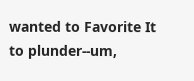wanted to Favorite It to plunder--um,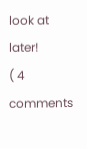look at later!
( 4 comments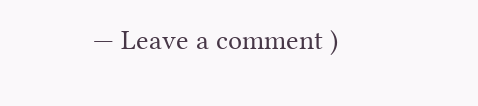— Leave a comment )